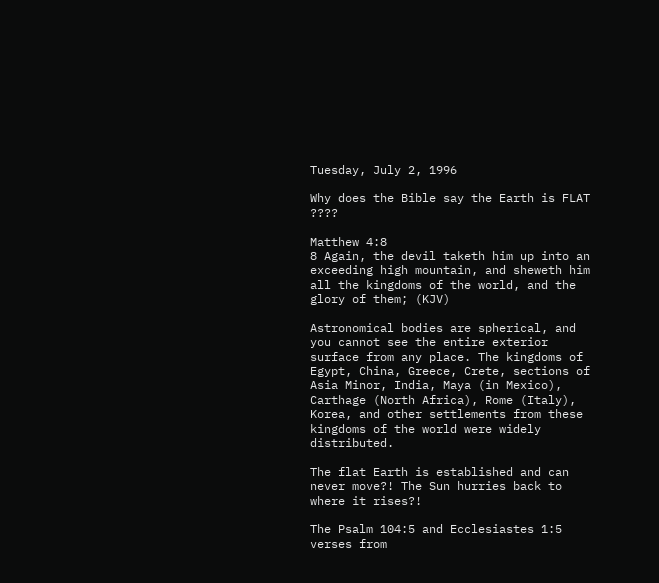Tuesday, July 2, 1996

Why does the Bible say the Earth is FLAT ????

Matthew 4:8
8 Again, the devil taketh him up into an exceeding high mountain, and sheweth him all the kingdoms of the world, and the glory of them; (KJV)

Astronomical bodies are spherical, and you cannot see the entire exterior surface from any place. The kingdoms of Egypt, China, Greece, Crete, sections of Asia Minor, India, Maya (in Mexico), Carthage (North Africa), Rome (Italy), Korea, and other settlements from these kingdoms of the world were widely distributed.

The flat Earth is established and can never move?! The Sun hurries back to where it rises?!

The Psalm 104:5 and Ecclesiastes 1:5 verses from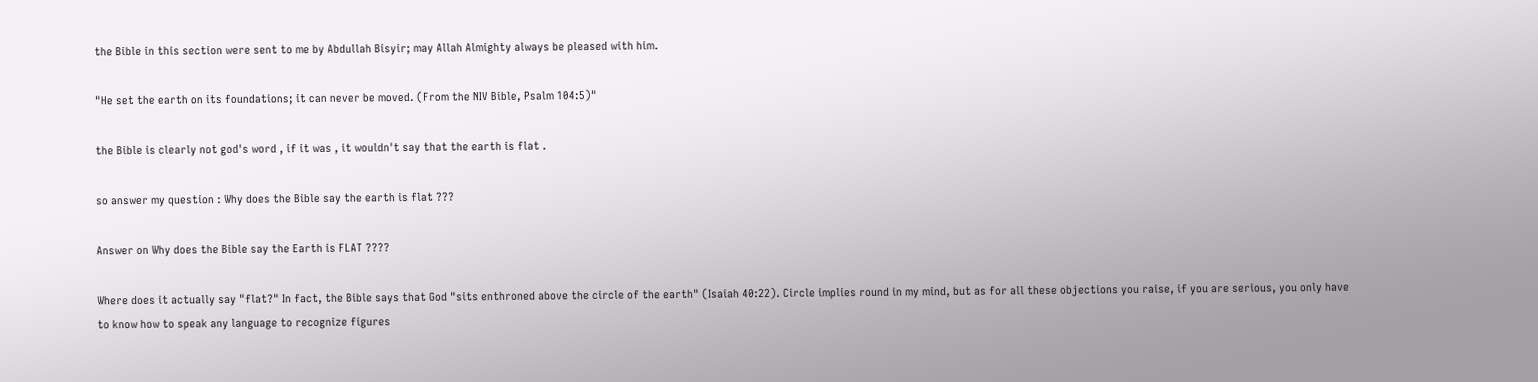the Bible in this section were sent to me by Abdullah Bisyir; may Allah Almighty always be pleased with him.

"He set the earth on its foundations; it can never be moved. (From the NIV Bible, Psalm 104:5)"

the Bible is clearly not god's word , if it was , it wouldn't say that the earth is flat .

so answer my question : Why does the Bible say the earth is flat ???

Answer on Why does the Bible say the Earth is FLAT ????

Where does it actually say "flat?" In fact, the Bible says that God "sits enthroned above the circle of the earth" (Isaiah 40:22). Circle implies round in my mind, but as for all these objections you raise, if you are serious, you only have to know how to speak any language to recognize figures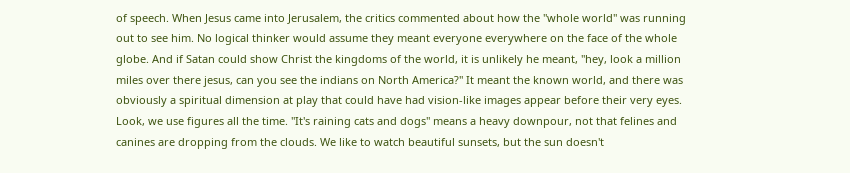of speech. When Jesus came into Jerusalem, the critics commented about how the "whole world" was running out to see him. No logical thinker would assume they meant everyone everywhere on the face of the whole globe. And if Satan could show Christ the kingdoms of the world, it is unlikely he meant, "hey, look a million miles over there jesus, can you see the indians on North America?" It meant the known world, and there was obviously a spiritual dimension at play that could have had vision-like images appear before their very eyes.
Look, we use figures all the time. "It's raining cats and dogs" means a heavy downpour, not that felines and canines are dropping from the clouds. We like to watch beautiful sunsets, but the sun doesn't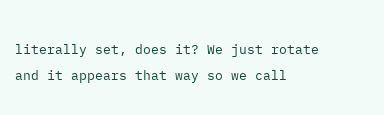literally set, does it? We just rotate and it appears that way so we call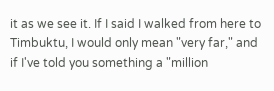it as we see it. If I said I walked from here to Timbuktu, I would only mean "very far," and if I've told you something a "million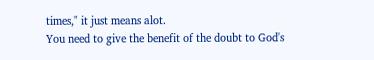times," it just means alot.
You need to give the benefit of the doubt to God's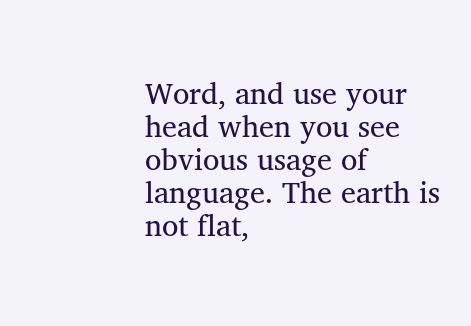Word, and use your head when you see obvious usage of language. The earth is not flat,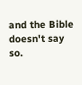and the Bible doesn't say so.